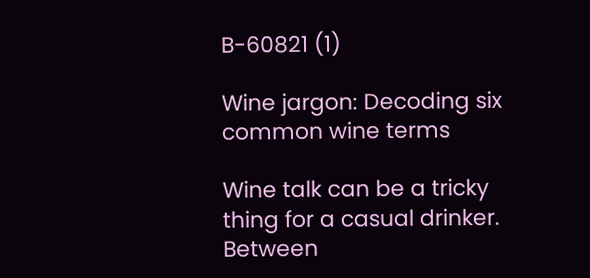B-60821 (1)

Wine jargon: Decoding six common wine terms

Wine talk can be a tricky thing for a casual drinker. Between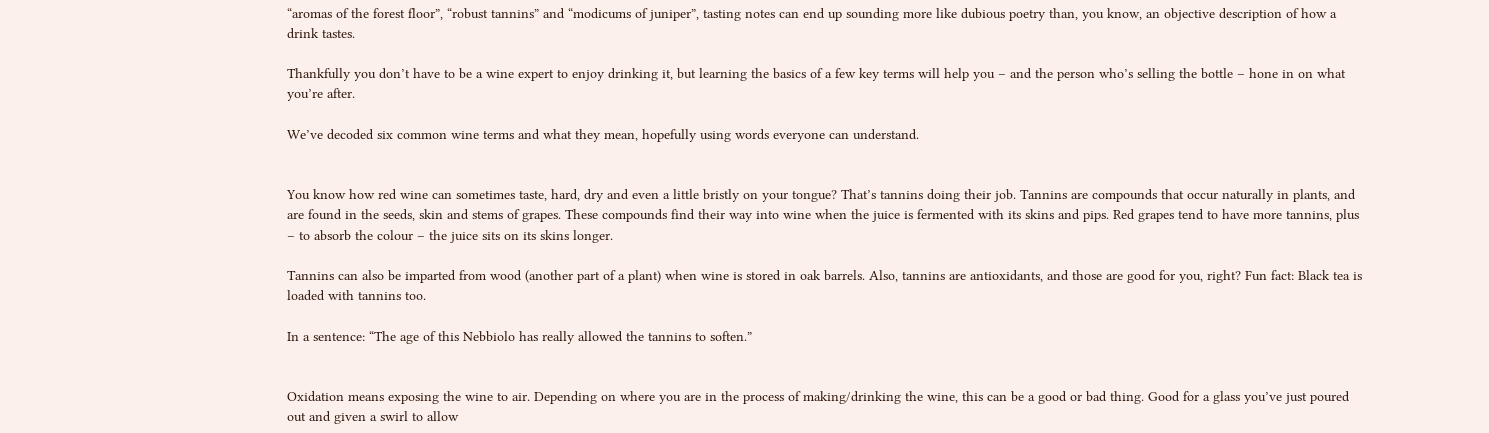“aromas of the forest floor”, “robust tannins” and “modicums of juniper”, tasting notes can end up sounding more like dubious poetry than, you know, an objective description of how a drink tastes.

Thankfully you don’t have to be a wine expert to enjoy drinking it, but learning the basics of a few key terms will help you – and the person who’s selling the bottle – hone in on what you’re after.

We’ve decoded six common wine terms and what they mean, hopefully using words everyone can understand.


You know how red wine can sometimes taste, hard, dry and even a little bristly on your tongue? That’s tannins doing their job. Tannins are compounds that occur naturally in plants, and are found in the seeds, skin and stems of grapes. These compounds find their way into wine when the juice is fermented with its skins and pips. Red grapes tend to have more tannins, plus – to absorb the colour – the juice sits on its skins longer.

Tannins can also be imparted from wood (another part of a plant) when wine is stored in oak barrels. Also, tannins are antioxidants, and those are good for you, right? Fun fact: Black tea is loaded with tannins too.

In a sentence: “The age of this Nebbiolo has really allowed the tannins to soften.”


Oxidation means exposing the wine to air. Depending on where you are in the process of making/drinking the wine, this can be a good or bad thing. Good for a glass you’ve just poured out and given a swirl to allow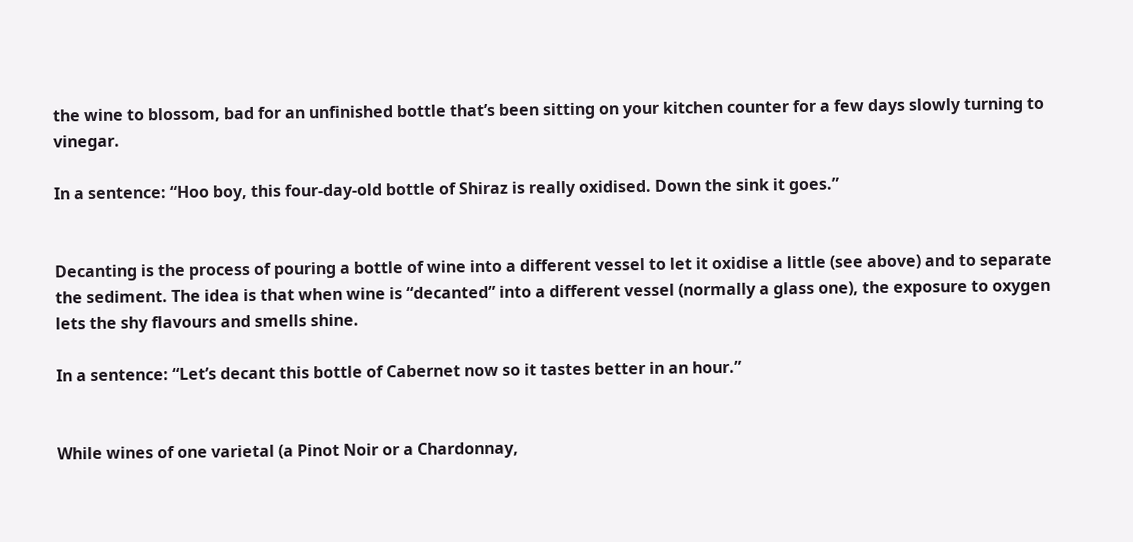the wine to blossom, bad for an unfinished bottle that’s been sitting on your kitchen counter for a few days slowly turning to vinegar.

In a sentence: “Hoo boy, this four-day-old bottle of Shiraz is really oxidised. Down the sink it goes.”


Decanting is the process of pouring a bottle of wine into a different vessel to let it oxidise a little (see above) and to separate the sediment. The idea is that when wine is “decanted” into a different vessel (normally a glass one), the exposure to oxygen lets the shy flavours and smells shine.

In a sentence: “Let’s decant this bottle of Cabernet now so it tastes better in an hour.”


While wines of one varietal (a Pinot Noir or a Chardonnay,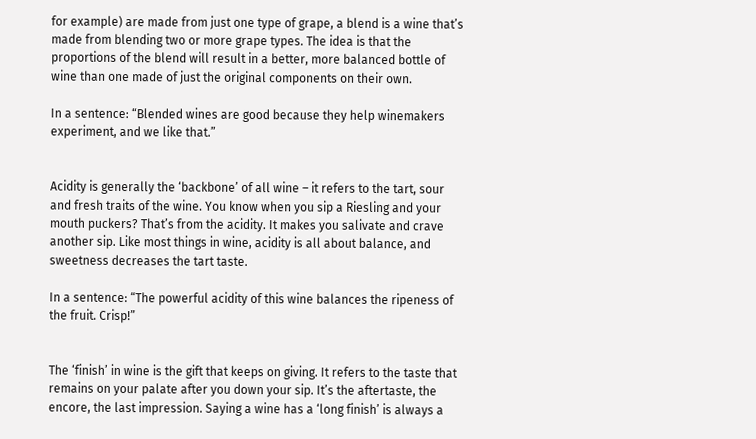for example) are made from just one type of grape, a blend is a wine that’s made from blending two or more grape types. The idea is that the proportions of the blend will result in a better, more balanced bottle of wine than one made of just the original components on their own.

In a sentence: “Blended wines are good because they help winemakers experiment, and we like that.”


Acidity is generally the ‘backbone’ of all wine – it refers to the tart, sour and fresh traits of the wine. You know when you sip a Riesling and your mouth puckers? That’s from the acidity. It makes you salivate and crave another sip. Like most things in wine, acidity is all about balance, and sweetness decreases the tart taste.

In a sentence: “The powerful acidity of this wine balances the ripeness of the fruit. Crisp!”


The ‘finish’ in wine is the gift that keeps on giving. It refers to the taste that remains on your palate after you down your sip. It’s the aftertaste, the encore, the last impression. Saying a wine has a ‘long finish’ is always a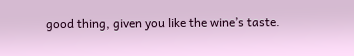good thing, given you like the wine’s taste.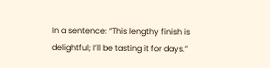In a sentence: “This lengthy finish is delightful; I’ll be tasting it for days.”